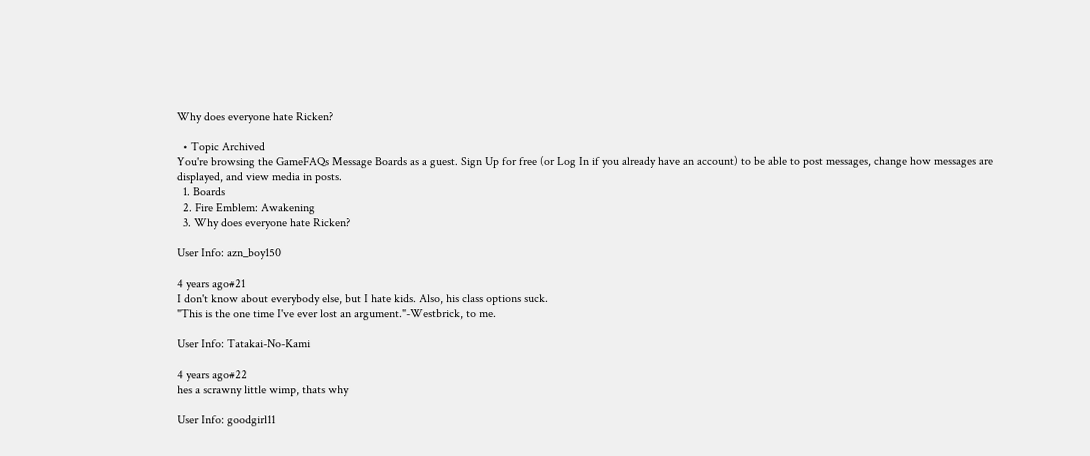Why does everyone hate Ricken?

  • Topic Archived
You're browsing the GameFAQs Message Boards as a guest. Sign Up for free (or Log In if you already have an account) to be able to post messages, change how messages are displayed, and view media in posts.
  1. Boards
  2. Fire Emblem: Awakening
  3. Why does everyone hate Ricken?

User Info: azn_boy150

4 years ago#21
I don't know about everybody else, but I hate kids. Also, his class options suck.
"This is the one time I've ever lost an argument."-Westbrick, to me.

User Info: Tatakai-No-Kami

4 years ago#22
hes a scrawny little wimp, thats why

User Info: goodgirl11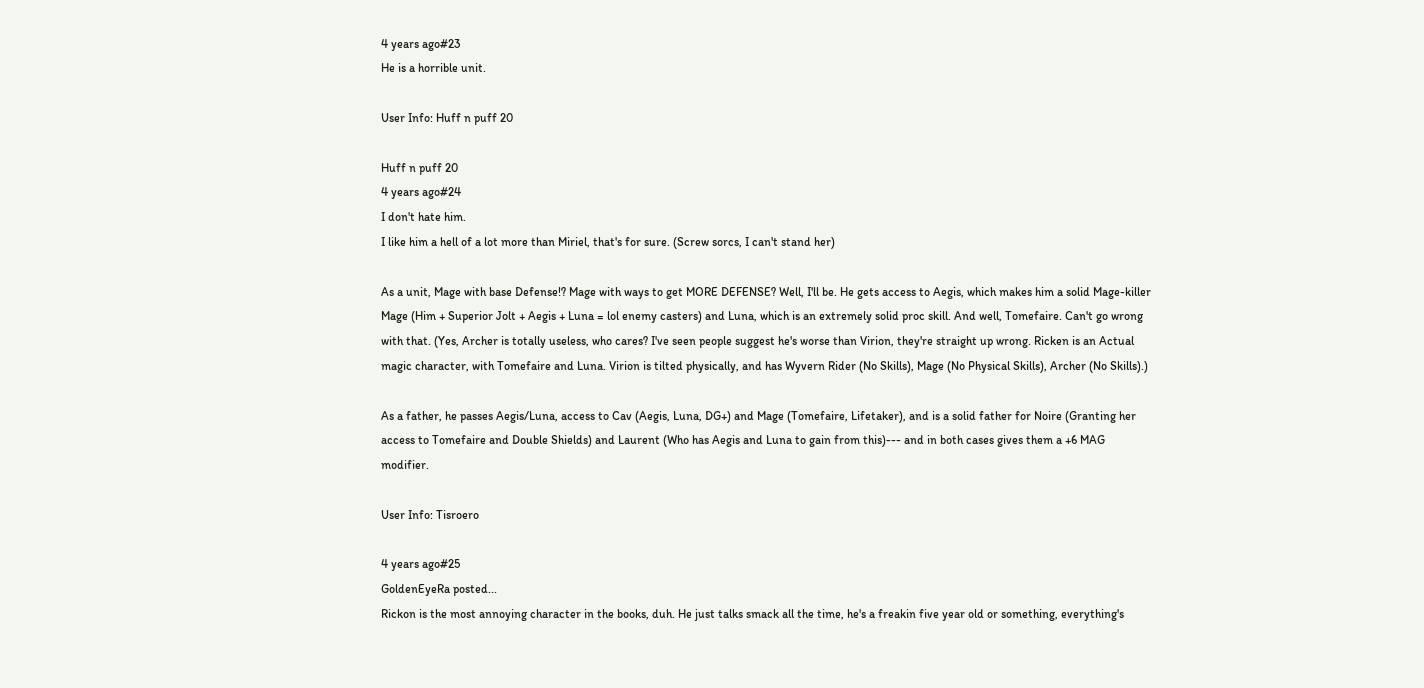4 years ago#23
He is a horrible unit.

User Info: Huff n puff 20

Huff n puff 20
4 years ago#24
I don't hate him.
I like him a hell of a lot more than Miriel, that's for sure. (Screw sorcs, I can't stand her)

As a unit, Mage with base Defense!? Mage with ways to get MORE DEFENSE? Well, I'll be. He gets access to Aegis, which makes him a solid Mage-killer Mage (Him + Superior Jolt + Aegis + Luna = lol enemy casters) and Luna, which is an extremely solid proc skill. And well, Tomefaire. Can't go wrong with that. (Yes, Archer is totally useless, who cares? I've seen people suggest he's worse than Virion, they're straight up wrong. Ricken is an Actual magic character, with Tomefaire and Luna. Virion is tilted physically, and has Wyvern Rider (No Skills), Mage (No Physical Skills), Archer (No Skills).)

As a father, he passes Aegis/Luna, access to Cav (Aegis, Luna, DG+) and Mage (Tomefaire, Lifetaker), and is a solid father for Noire (Granting her access to Tomefaire and Double Shields) and Laurent (Who has Aegis and Luna to gain from this)--- and in both cases gives them a +6 MAG modifier.

User Info: Tisroero

4 years ago#25
GoldenEyeRa posted...
Rickon is the most annoying character in the books, duh. He just talks smack all the time, he's a freakin five year old or something, everything's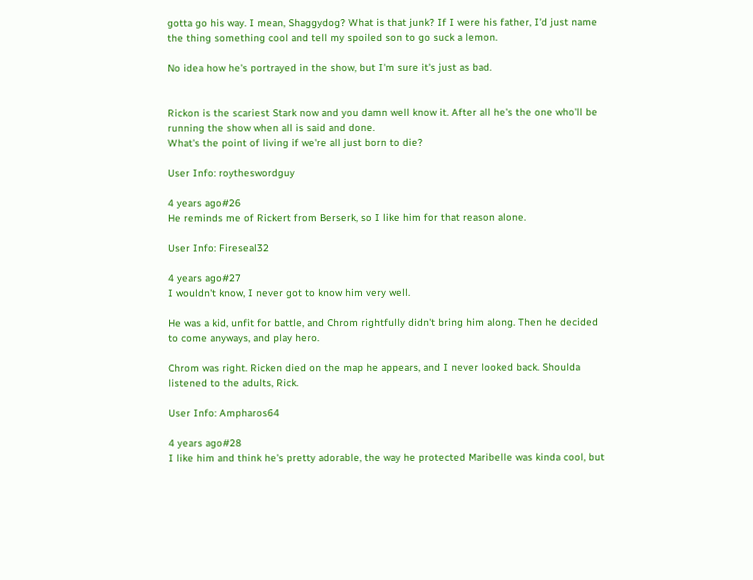gotta go his way. I mean, Shaggydog? What is that junk? If I were his father, I'd just name the thing something cool and tell my spoiled son to go suck a lemon.

No idea how he's portrayed in the show, but I'm sure it's just as bad.


Rickon is the scariest Stark now and you damn well know it. After all he's the one who'll be running the show when all is said and done.
What's the point of living if we're all just born to die?

User Info: roytheswordguy

4 years ago#26
He reminds me of Rickert from Berserk, so I like him for that reason alone.

User Info: Fireseal32

4 years ago#27
I wouldn't know, I never got to know him very well.

He was a kid, unfit for battle, and Chrom rightfully didn't bring him along. Then he decided to come anyways, and play hero.

Chrom was right. Ricken died on the map he appears, and I never looked back. Shoulda listened to the adults, Rick.

User Info: Ampharos64

4 years ago#28
I like him and think he's pretty adorable, the way he protected Maribelle was kinda cool, but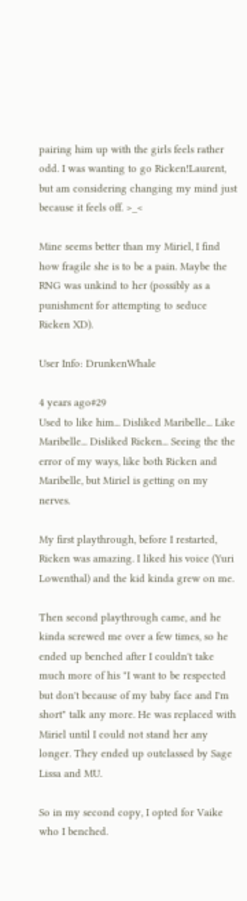pairing him up with the girls feels rather odd. I was wanting to go Ricken!Laurent, but am considering changing my mind just because it feels off. >_<

Mine seems better than my Miriel, I find how fragile she is to be a pain. Maybe the RNG was unkind to her (possibly as a punishment for attempting to seduce Ricken XD).

User Info: DrunkenWhale

4 years ago#29
Used to like him... Disliked Maribelle... Like Maribelle... Disliked Ricken... Seeing the the error of my ways, like both Ricken and Maribelle, but Miriel is getting on my nerves.

My first playthrough, before I restarted, Ricken was amazing. I liked his voice (Yuri Lowenthal) and the kid kinda grew on me.

Then second playthrough came, and he kinda screwed me over a few times, so he ended up benched after I couldn't take much more of his "I want to be respected but don't because of my baby face and I'm short" talk any more. He was replaced with Miriel until I could not stand her any longer. They ended up outclassed by Sage Lissa and MU.

So in my second copy, I opted for Vaike who I benched.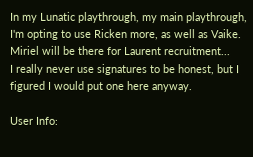In my Lunatic playthrough, my main playthrough, I'm opting to use Ricken more, as well as Vaike. Miriel will be there for Laurent recruitment...
I really never use signatures to be honest, but I figured I would put one here anyway.

User Info: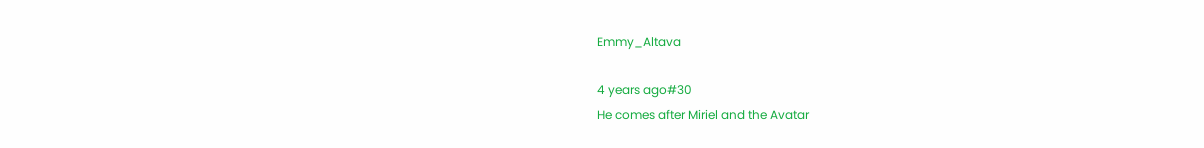Emmy_Altava

4 years ago#30
He comes after Miriel and the Avatar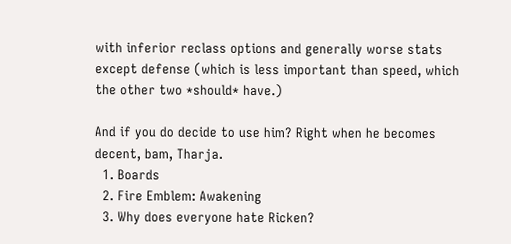with inferior reclass options and generally worse stats except defense (which is less important than speed, which the other two *should* have.)

And if you do decide to use him? Right when he becomes decent, bam, Tharja.
  1. Boards
  2. Fire Emblem: Awakening
  3. Why does everyone hate Ricken?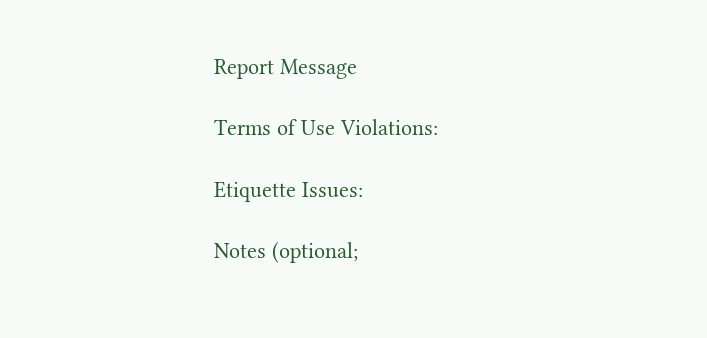Report Message

Terms of Use Violations:

Etiquette Issues:

Notes (optional;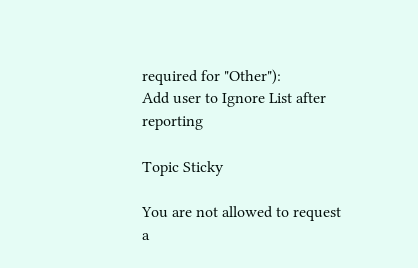required for "Other"):
Add user to Ignore List after reporting

Topic Sticky

You are not allowed to request a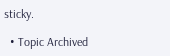sticky.

  • Topic Archived